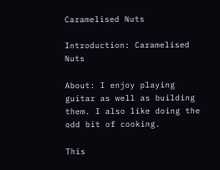Caramelised Nuts

Introduction: Caramelised Nuts

About: I enjoy playing guitar as well as building them. I also like doing the odd bit of cooking.

This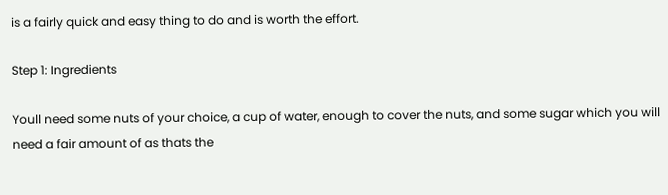is a fairly quick and easy thing to do and is worth the effort.

Step 1: Ingredients

Youll need some nuts of your choice, a cup of water, enough to cover the nuts, and some sugar which you will need a fair amount of as thats the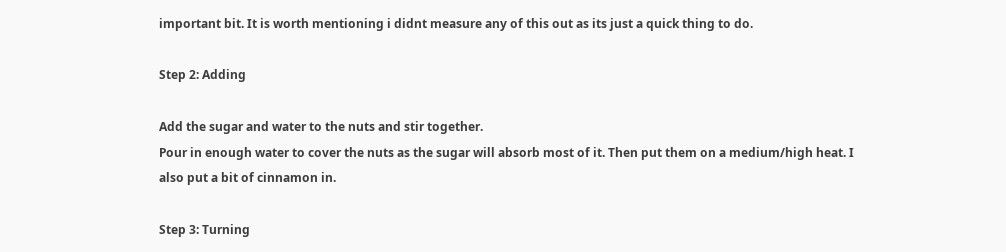important bit. It is worth mentioning i didnt measure any of this out as its just a quick thing to do.

Step 2: Adding

Add the sugar and water to the nuts and stir together.
Pour in enough water to cover the nuts as the sugar will absorb most of it. Then put them on a medium/high heat. I also put a bit of cinnamon in.

Step 3: Turning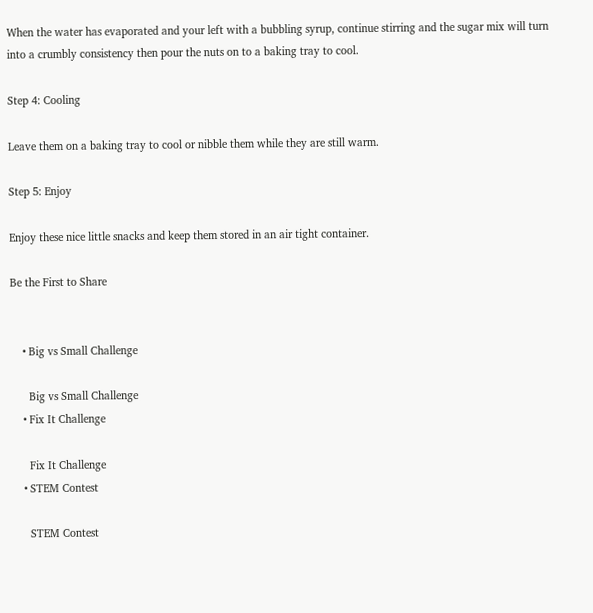When the water has evaporated and your left with a bubbling syrup, continue stirring and the sugar mix will turn into a crumbly consistency then pour the nuts on to a baking tray to cool.

Step 4: Cooling

Leave them on a baking tray to cool or nibble them while they are still warm.

Step 5: Enjoy

Enjoy these nice little snacks and keep them stored in an air tight container.

Be the First to Share


    • Big vs Small Challenge

      Big vs Small Challenge
    • Fix It Challenge

      Fix It Challenge
    • STEM Contest

      STEM Contest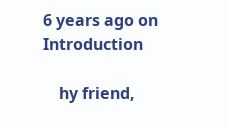6 years ago on Introduction

    hy friend,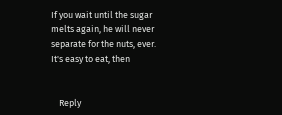If you wait until the sugar melts again, he will never separate for the nuts, ever. It's easy to eat, then


    Reply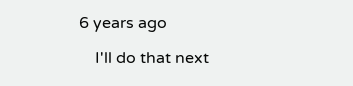6 years ago

    I'll do that next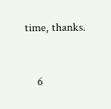time, thanks.


    6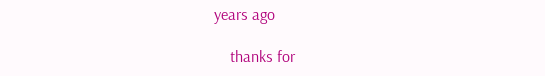years ago

    thanks for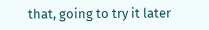that, going to try it later